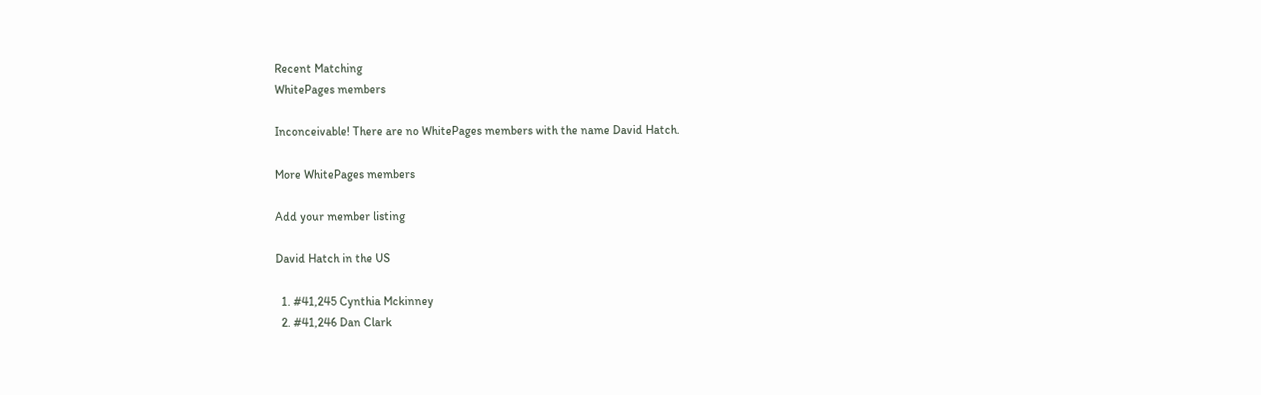Recent Matching
WhitePages members

Inconceivable! There are no WhitePages members with the name David Hatch.

More WhitePages members

Add your member listing

David Hatch in the US

  1. #41,245 Cynthia Mckinney
  2. #41,246 Dan Clark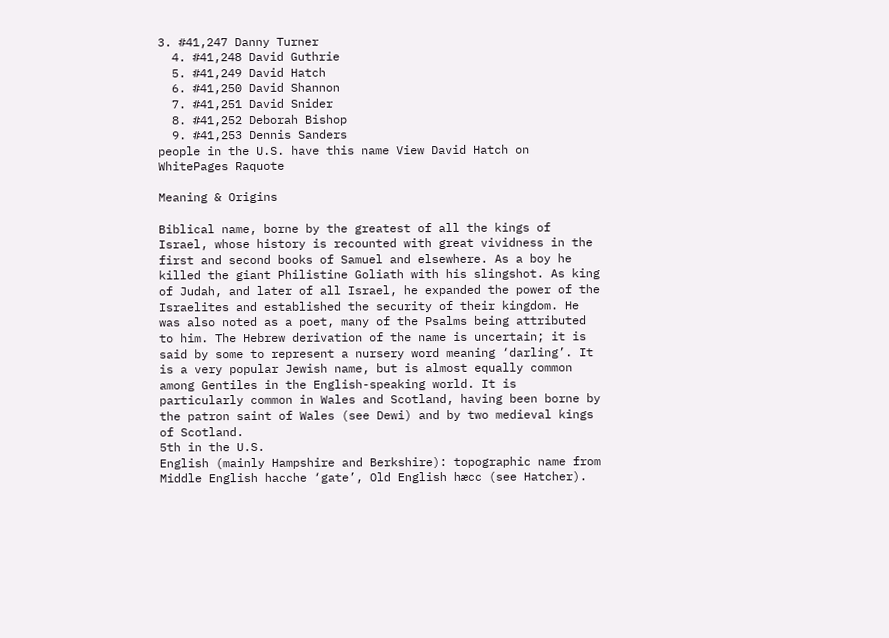3. #41,247 Danny Turner
  4. #41,248 David Guthrie
  5. #41,249 David Hatch
  6. #41,250 David Shannon
  7. #41,251 David Snider
  8. #41,252 Deborah Bishop
  9. #41,253 Dennis Sanders
people in the U.S. have this name View David Hatch on WhitePages Raquote

Meaning & Origins

Biblical name, borne by the greatest of all the kings of Israel, whose history is recounted with great vividness in the first and second books of Samuel and elsewhere. As a boy he killed the giant Philistine Goliath with his slingshot. As king of Judah, and later of all Israel, he expanded the power of the Israelites and established the security of their kingdom. He was also noted as a poet, many of the Psalms being attributed to him. The Hebrew derivation of the name is uncertain; it is said by some to represent a nursery word meaning ‘darling’. It is a very popular Jewish name, but is almost equally common among Gentiles in the English-speaking world. It is particularly common in Wales and Scotland, having been borne by the patron saint of Wales (see Dewi) and by two medieval kings of Scotland.
5th in the U.S.
English (mainly Hampshire and Berkshire): topographic name from Middle English hacche ‘gate’, Old English hæcc (see Hatcher).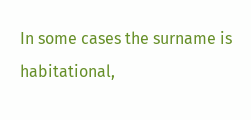In some cases the surname is habitational,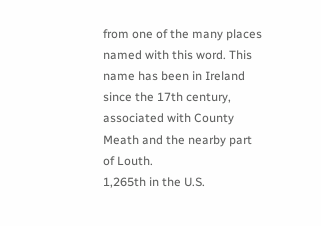from one of the many places named with this word. This name has been in Ireland since the 17th century, associated with County Meath and the nearby part of Louth.
1,265th in the U.S.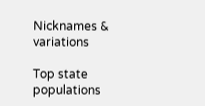Nicknames & variations

Top state populations